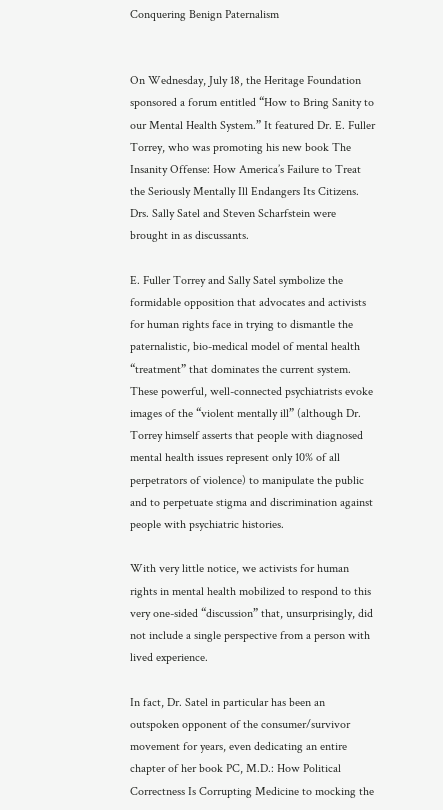Conquering Benign Paternalism


On Wednesday, July 18, the Heritage Foundation sponsored a forum entitled “How to Bring Sanity to our Mental Health System.” It featured Dr. E. Fuller Torrey, who was promoting his new book The Insanity Offense: How America’s Failure to Treat the Seriously Mentally Ill Endangers Its Citizens. Drs. Sally Satel and Steven Scharfstein were brought in as discussants.

E. Fuller Torrey and Sally Satel symbolize the formidable opposition that advocates and activists for human rights face in trying to dismantle the paternalistic, bio-medical model of mental health “treatment” that dominates the current system. These powerful, well-connected psychiatrists evoke images of the “violent mentally ill” (although Dr. Torrey himself asserts that people with diagnosed mental health issues represent only 10% of all perpetrators of violence) to manipulate the public and to perpetuate stigma and discrimination against people with psychiatric histories.

With very little notice, we activists for human rights in mental health mobilized to respond to this very one-sided “discussion” that, unsurprisingly, did not include a single perspective from a person with lived experience.

In fact, Dr. Satel in particular has been an outspoken opponent of the consumer/survivor movement for years, even dedicating an entire chapter of her book PC, M.D.: How Political Correctness Is Corrupting Medicine to mocking the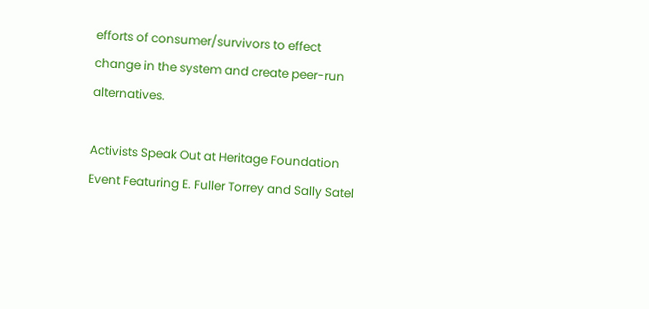efforts of consumer/survivors to effect change in the system and create peer-run alternatives.

Activists Speak Out at Heritage Foundation Event Featuring E. Fuller Torrey and Sally Satel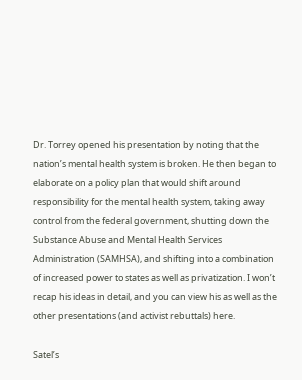Dr. Torrey opened his presentation by noting that the nation’s mental health system is broken. He then began to elaborate on a policy plan that would shift around responsibility for the mental health system, taking away control from the federal government, shutting down the Substance Abuse and Mental Health Services Administration (SAMHSA), and shifting into a combination of increased power to states as well as privatization. I won’t recap his ideas in detail, and you can view his as well as the other presentations (and activist rebuttals) here.

Satel’s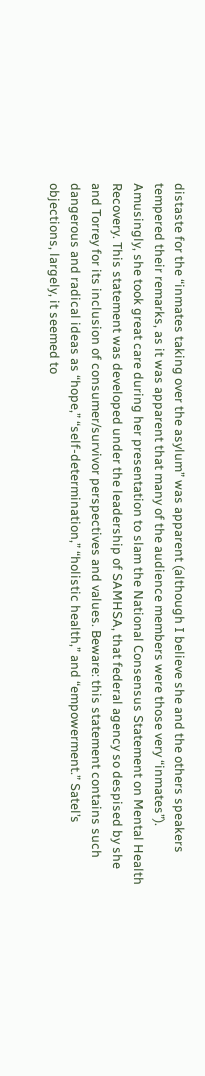distaste for the “inmates taking over the asylum” was apparent (although I believe she and the others speakers tempered their remarks, as it was apparent that many of the audience members were those very “inmates”). Amusingly, she took great care during her presentation to slam the National Consensus Statement on Mental Health Recovery. This statement was developed under the leadership of SAMHSA, that federal agency so despised by she and Torrey for its inclusion of consumer/survivor perspectives and values. Beware: this statement contains such dangerous and radical ideas as “hope,” “self-determination,” “holistic health,” and “empowerment.” Satel’s objections, largely, it seemed to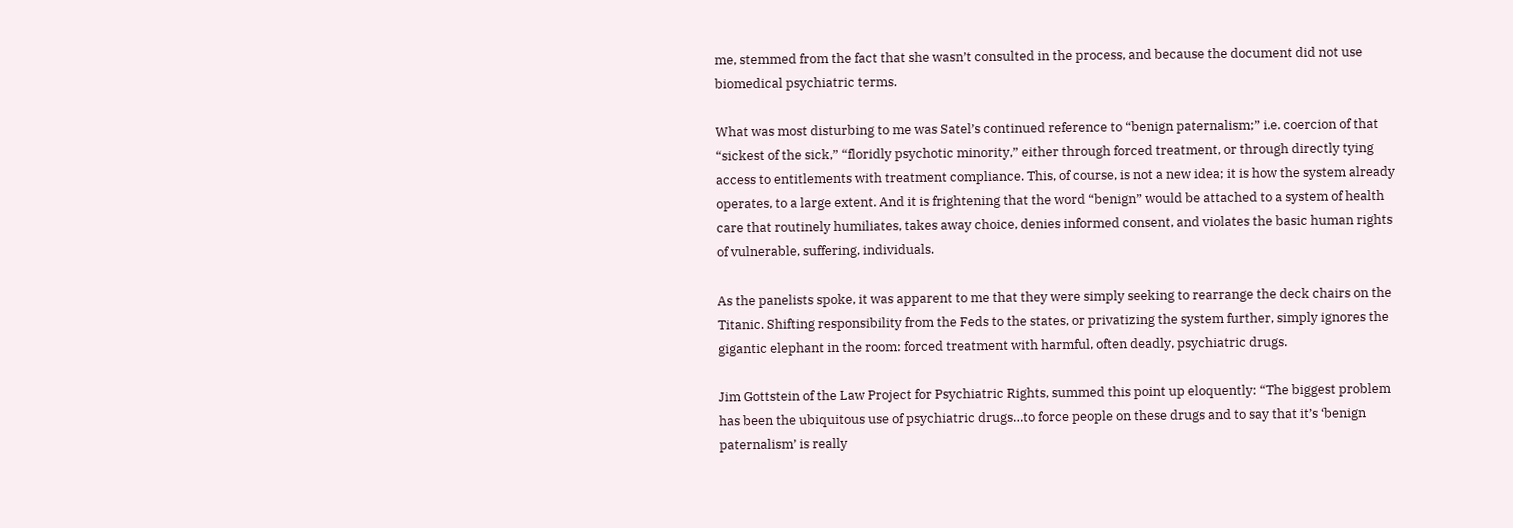me, stemmed from the fact that she wasn’t consulted in the process, and because the document did not use biomedical psychiatric terms.

What was most disturbing to me was Satel’s continued reference to “benign paternalism;” i.e. coercion of that “sickest of the sick,” “floridly psychotic minority,” either through forced treatment, or through directly tying access to entitlements with treatment compliance. This, of course, is not a new idea; it is how the system already operates, to a large extent. And it is frightening that the word “benign” would be attached to a system of health care that routinely humiliates, takes away choice, denies informed consent, and violates the basic human rights of vulnerable, suffering, individuals.

As the panelists spoke, it was apparent to me that they were simply seeking to rearrange the deck chairs on the Titanic. Shifting responsibility from the Feds to the states, or privatizing the system further, simply ignores the gigantic elephant in the room: forced treatment with harmful, often deadly, psychiatric drugs.

Jim Gottstein of the Law Project for Psychiatric Rights, summed this point up eloquently: “The biggest problem has been the ubiquitous use of psychiatric drugs…to force people on these drugs and to say that it’s ‘benign paternalism’ is really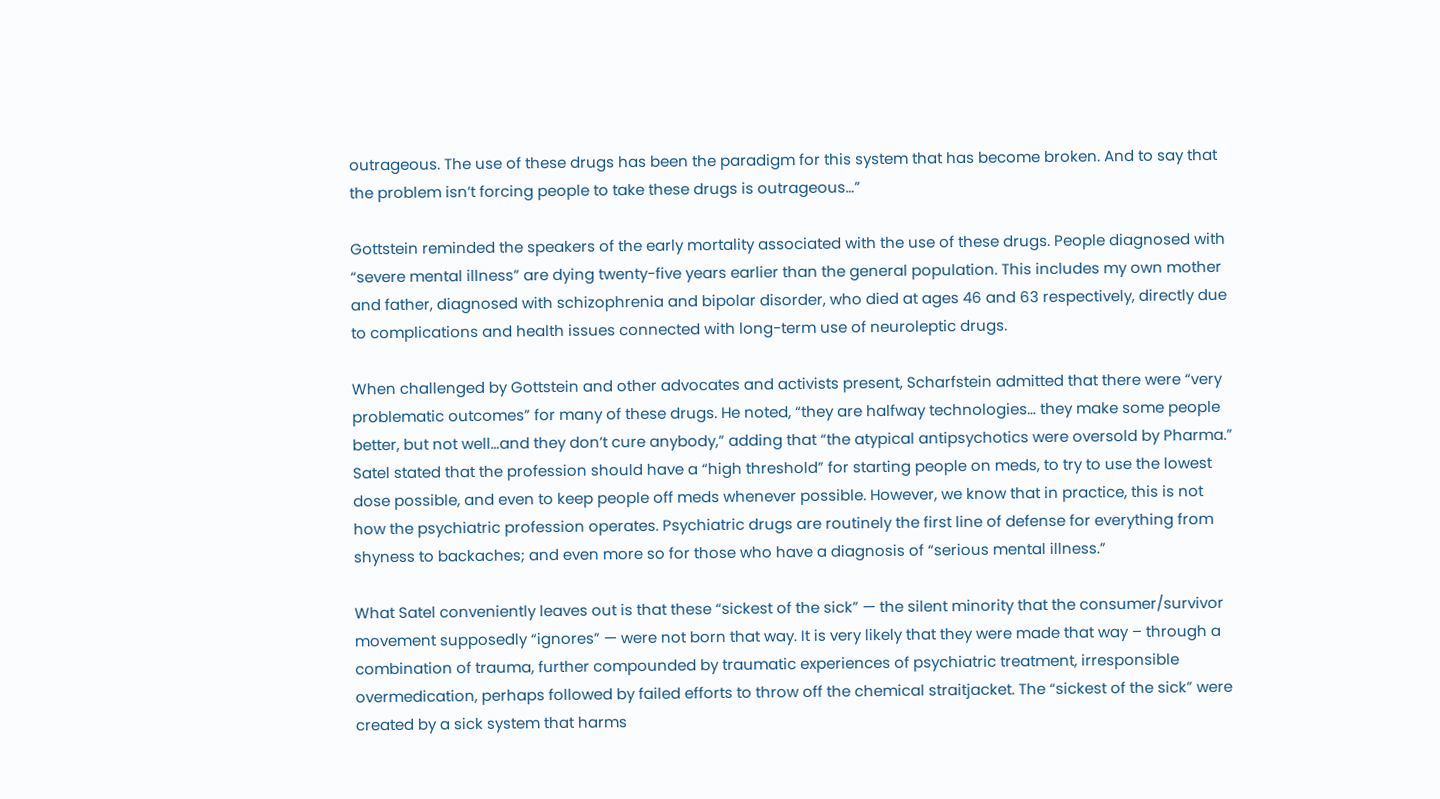outrageous. The use of these drugs has been the paradigm for this system that has become broken. And to say that the problem isn’t forcing people to take these drugs is outrageous…”

Gottstein reminded the speakers of the early mortality associated with the use of these drugs. People diagnosed with “severe mental illness” are dying twenty-five years earlier than the general population. This includes my own mother and father, diagnosed with schizophrenia and bipolar disorder, who died at ages 46 and 63 respectively, directly due to complications and health issues connected with long-term use of neuroleptic drugs.

When challenged by Gottstein and other advocates and activists present, Scharfstein admitted that there were “very problematic outcomes” for many of these drugs. He noted, “they are halfway technologies… they make some people better, but not well…and they don’t cure anybody,” adding that “the atypical antipsychotics were oversold by Pharma.” Satel stated that the profession should have a “high threshold” for starting people on meds, to try to use the lowest dose possible, and even to keep people off meds whenever possible. However, we know that in practice, this is not how the psychiatric profession operates. Psychiatric drugs are routinely the first line of defense for everything from shyness to backaches; and even more so for those who have a diagnosis of “serious mental illness.”

What Satel conveniently leaves out is that these “sickest of the sick” — the silent minority that the consumer/survivor movement supposedly “ignores” — were not born that way. It is very likely that they were made that way – through a combination of trauma, further compounded by traumatic experiences of psychiatric treatment, irresponsible overmedication, perhaps followed by failed efforts to throw off the chemical straitjacket. The “sickest of the sick” were created by a sick system that harms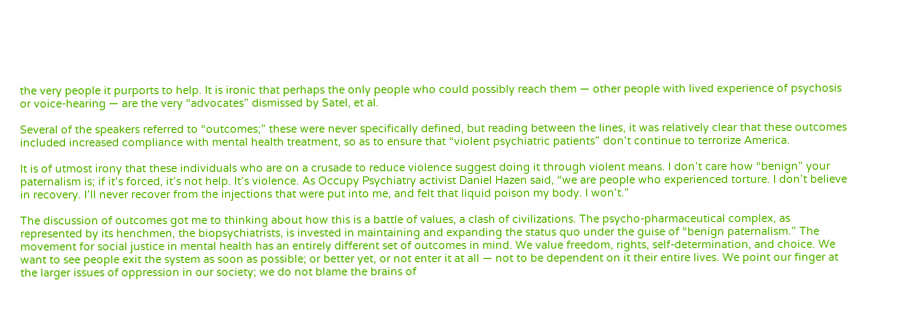the very people it purports to help. It is ironic that perhaps the only people who could possibly reach them — other people with lived experience of psychosis or voice-hearing — are the very “advocates” dismissed by Satel, et al.

Several of the speakers referred to “outcomes;” these were never specifically defined, but reading between the lines, it was relatively clear that these outcomes included increased compliance with mental health treatment, so as to ensure that “violent psychiatric patients” don’t continue to terrorize America.

It is of utmost irony that these individuals who are on a crusade to reduce violence suggest doing it through violent means. I don’t care how “benign” your paternalism is; if it’s forced, it’s not help. It’s violence. As Occupy Psychiatry activist Daniel Hazen said, “we are people who experienced torture. I don’t believe in recovery. I’ll never recover from the injections that were put into me, and felt that liquid poison my body. I won’t.”

The discussion of outcomes got me to thinking about how this is a battle of values, a clash of civilizations. The psycho-pharmaceutical complex, as represented by its henchmen, the biopsychiatrists, is invested in maintaining and expanding the status quo under the guise of “benign paternalism.” The movement for social justice in mental health has an entirely different set of outcomes in mind. We value freedom, rights, self-determination, and choice. We want to see people exit the system as soon as possible; or better yet, or not enter it at all — not to be dependent on it their entire lives. We point our finger at the larger issues of oppression in our society; we do not blame the brains of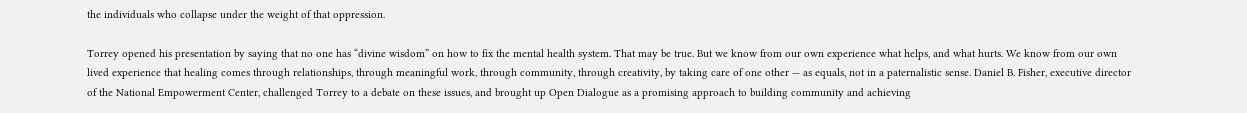the individuals who collapse under the weight of that oppression.

Torrey opened his presentation by saying that no one has “divine wisdom” on how to fix the mental health system. That may be true. But we know from our own experience what helps, and what hurts. We know from our own lived experience that healing comes through relationships, through meaningful work, through community, through creativity, by taking care of one other — as equals, not in a paternalistic sense. Daniel B. Fisher, executive director of the National Empowerment Center, challenged Torrey to a debate on these issues, and brought up Open Dialogue as a promising approach to building community and achieving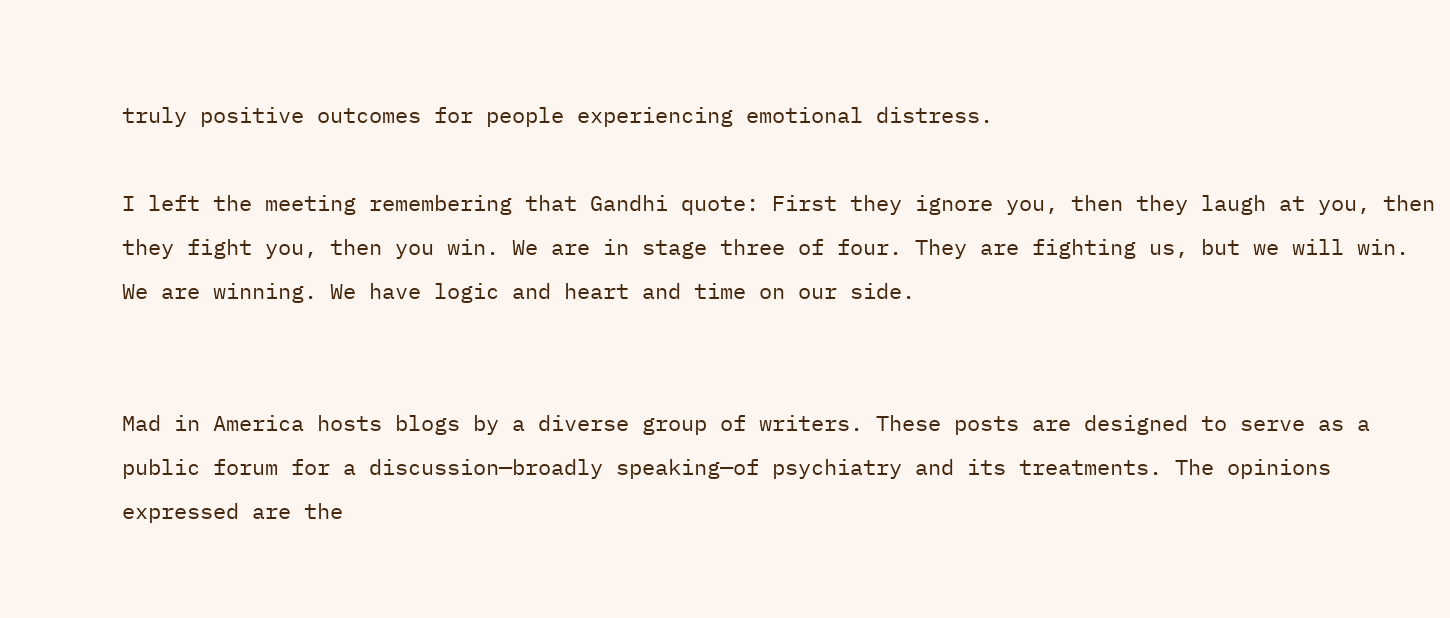truly positive outcomes for people experiencing emotional distress.

I left the meeting remembering that Gandhi quote: First they ignore you, then they laugh at you, then they fight you, then you win. We are in stage three of four. They are fighting us, but we will win. We are winning. We have logic and heart and time on our side.


Mad in America hosts blogs by a diverse group of writers. These posts are designed to serve as a public forum for a discussion—broadly speaking—of psychiatry and its treatments. The opinions expressed are the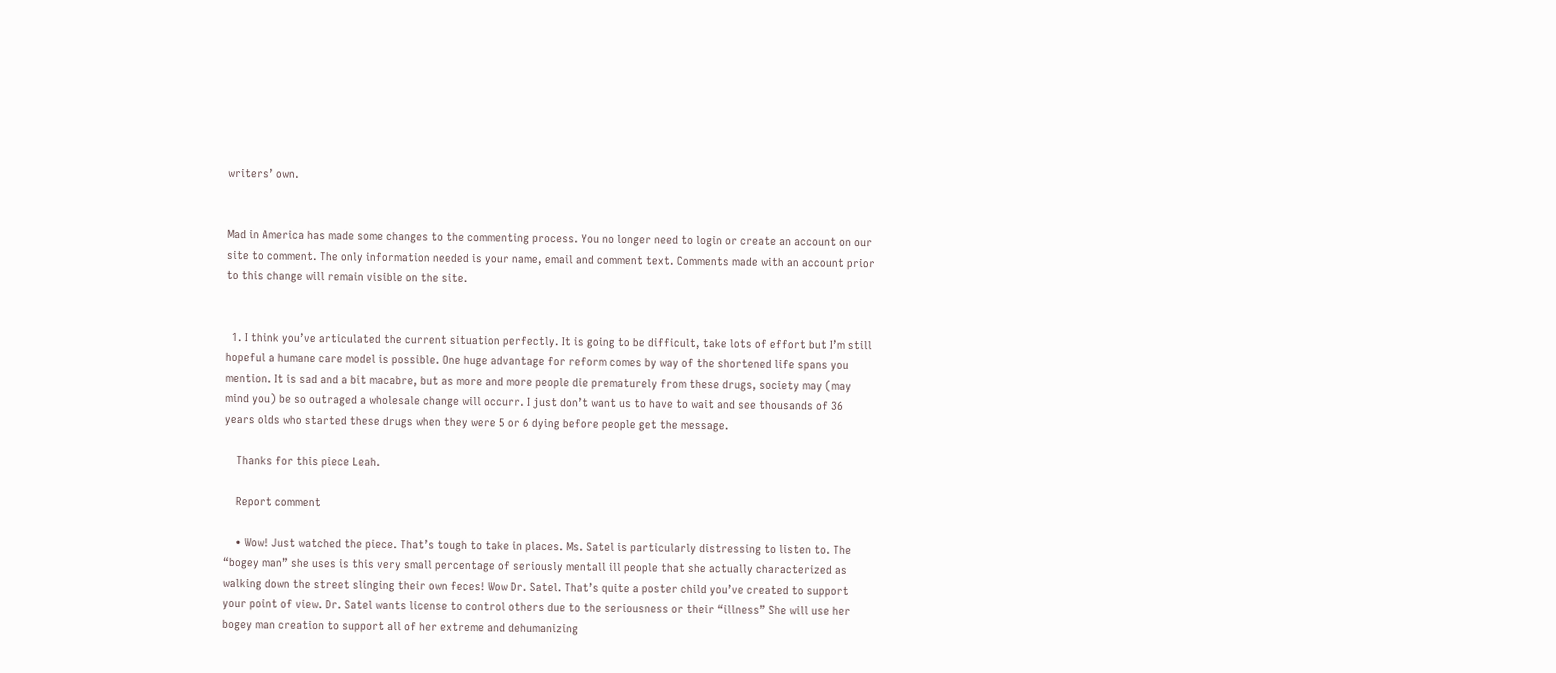writers’ own.


Mad in America has made some changes to the commenting process. You no longer need to login or create an account on our site to comment. The only information needed is your name, email and comment text. Comments made with an account prior to this change will remain visible on the site.


  1. I think you’ve articulated the current situation perfectly. It is going to be difficult, take lots of effort but I’m still hopeful a humane care model is possible. One huge advantage for reform comes by way of the shortened life spans you mention. It is sad and a bit macabre, but as more and more people die prematurely from these drugs, society may (may mind you) be so outraged a wholesale change will occurr. I just don’t want us to have to wait and see thousands of 36 years olds who started these drugs when they were 5 or 6 dying before people get the message.

    Thanks for this piece Leah.

    Report comment

    • Wow! Just watched the piece. That’s tough to take in places. Ms. Satel is particularly distressing to listen to. The “bogey man” she uses is this very small percentage of seriously mentall ill people that she actually characterized as walking down the street slinging their own feces! Wow Dr. Satel. That’s quite a poster child you’ve created to support your point of view. Dr. Satel wants license to control others due to the seriousness or their “illness” She will use her bogey man creation to support all of her extreme and dehumanizing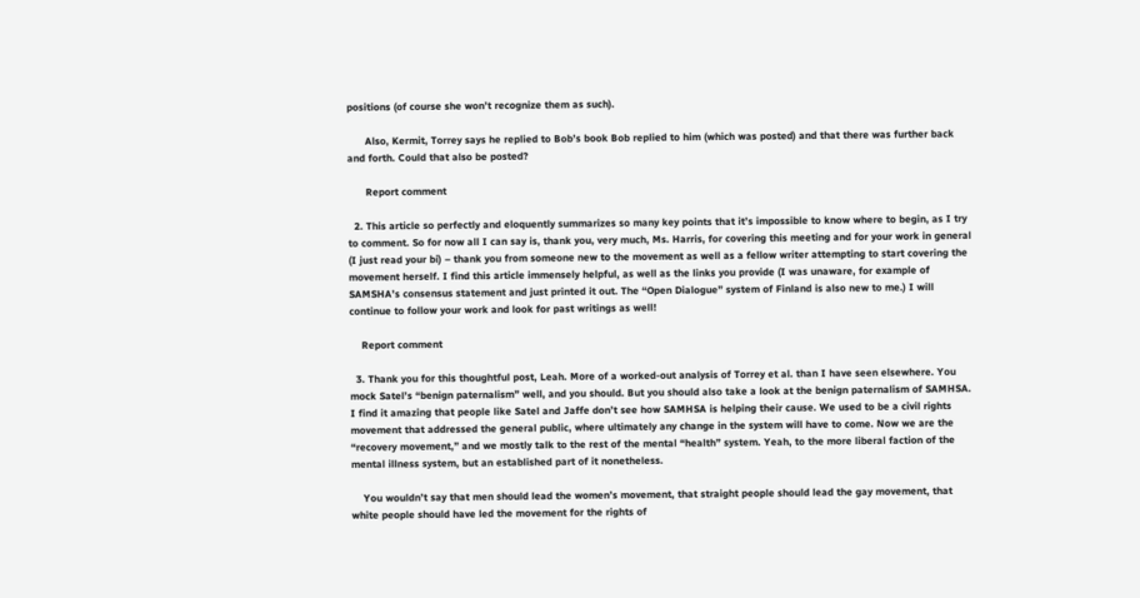positions (of course she won’t recognize them as such).

      Also, Kermit, Torrey says he replied to Bob’s book Bob replied to him (which was posted) and that there was further back and forth. Could that also be posted?

      Report comment

  2. This article so perfectly and eloquently summarizes so many key points that it’s impossible to know where to begin, as I try to comment. So for now all I can say is, thank you, very much, Ms. Harris, for covering this meeting and for your work in general (I just read your bi) – thank you from someone new to the movement as well as a fellow writer attempting to start covering the movement herself. I find this article immensely helpful, as well as the links you provide (I was unaware, for example of SAMSHA’s consensus statement and just printed it out. The “Open Dialogue” system of Finland is also new to me.) I will continue to follow your work and look for past writings as well!

    Report comment

  3. Thank you for this thoughtful post, Leah. More of a worked-out analysis of Torrey et al. than I have seen elsewhere. You mock Satel’s “benign paternalism” well, and you should. But you should also take a look at the benign paternalism of SAMHSA. I find it amazing that people like Satel and Jaffe don’t see how SAMHSA is helping their cause. We used to be a civil rights movement that addressed the general public, where ultimately any change in the system will have to come. Now we are the “recovery movement,” and we mostly talk to the rest of the mental “health” system. Yeah, to the more liberal faction of the mental illness system, but an established part of it nonetheless.

    You wouldn’t say that men should lead the women’s movement, that straight people should lead the gay movement, that white people should have led the movement for the rights of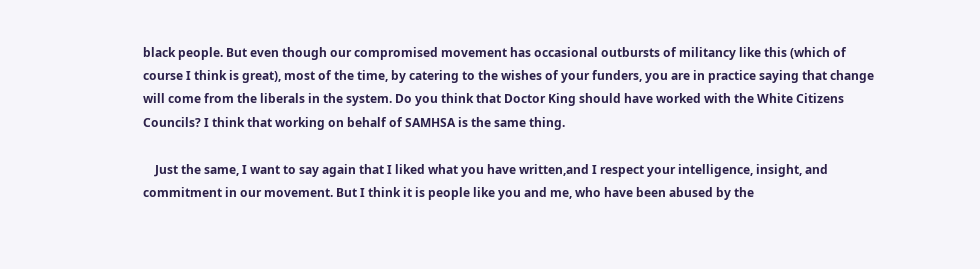black people. But even though our compromised movement has occasional outbursts of militancy like this (which of course I think is great), most of the time, by catering to the wishes of your funders, you are in practice saying that change will come from the liberals in the system. Do you think that Doctor King should have worked with the White Citizens Councils? I think that working on behalf of SAMHSA is the same thing.

    Just the same, I want to say again that I liked what you have written,and I respect your intelligence, insight, and commitment in our movement. But I think it is people like you and me, who have been abused by the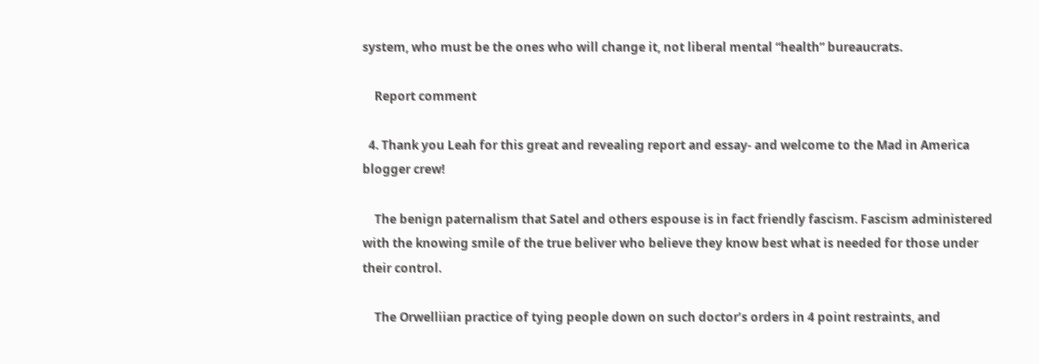system, who must be the ones who will change it, not liberal mental “health” bureaucrats.

    Report comment

  4. Thank you Leah for this great and revealing report and essay- and welcome to the Mad in America blogger crew!

    The benign paternalism that Satel and others espouse is in fact friendly fascism. Fascism administered with the knowing smile of the true beliver who believe they know best what is needed for those under their control.

    The Orwelliian practice of tying people down on such doctor’s orders in 4 point restraints, and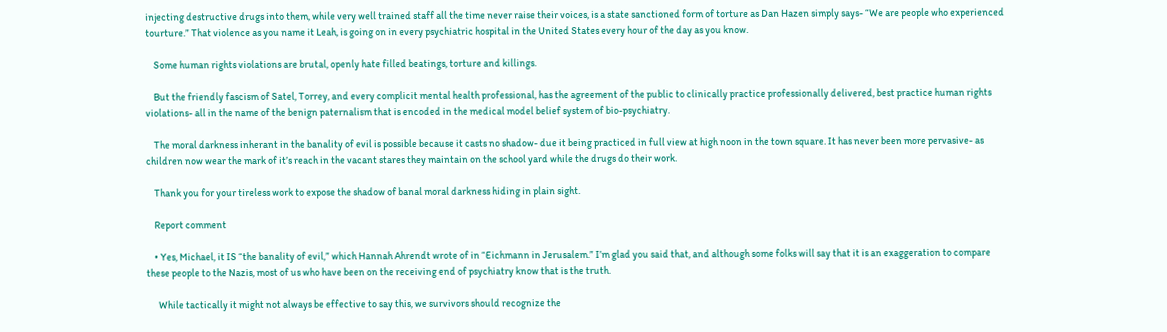injecting destructive drugs into them, while very well trained staff all the time never raise their voices, is a state sanctioned form of torture as Dan Hazen simply says- “We are people who experienced tourture.” That violence as you name it Leah, is going on in every psychiatric hospital in the United States every hour of the day as you know.

    Some human rights violations are brutal, openly hate filled beatings, torture and killings.

    But the friendly fascism of Satel, Torrey, and every complicit mental health professional, has the agreement of the public to clinically practice professionally delivered, best practice human rights violations- all in the name of the benign paternalism that is encoded in the medical model belief system of bio-psychiatry.

    The moral darkness inherant in the banality of evil is possible because it casts no shadow- due it being practiced in full view at high noon in the town square. It has never been more pervasive- as children now wear the mark of it’s reach in the vacant stares they maintain on the school yard while the drugs do their work.

    Thank you for your tireless work to expose the shadow of banal moral darkness hiding in plain sight.

    Report comment

    • Yes, Michael, it IS “the banality of evil,” which Hannah Ahrendt wrote of in “Eichmann in Jerusalem.” I’m glad you said that, and although some folks will say that it is an exaggeration to compare these people to the Nazis, most of us who have been on the receiving end of psychiatry know that is the truth.

      While tactically it might not always be effective to say this, we survivors should recognize the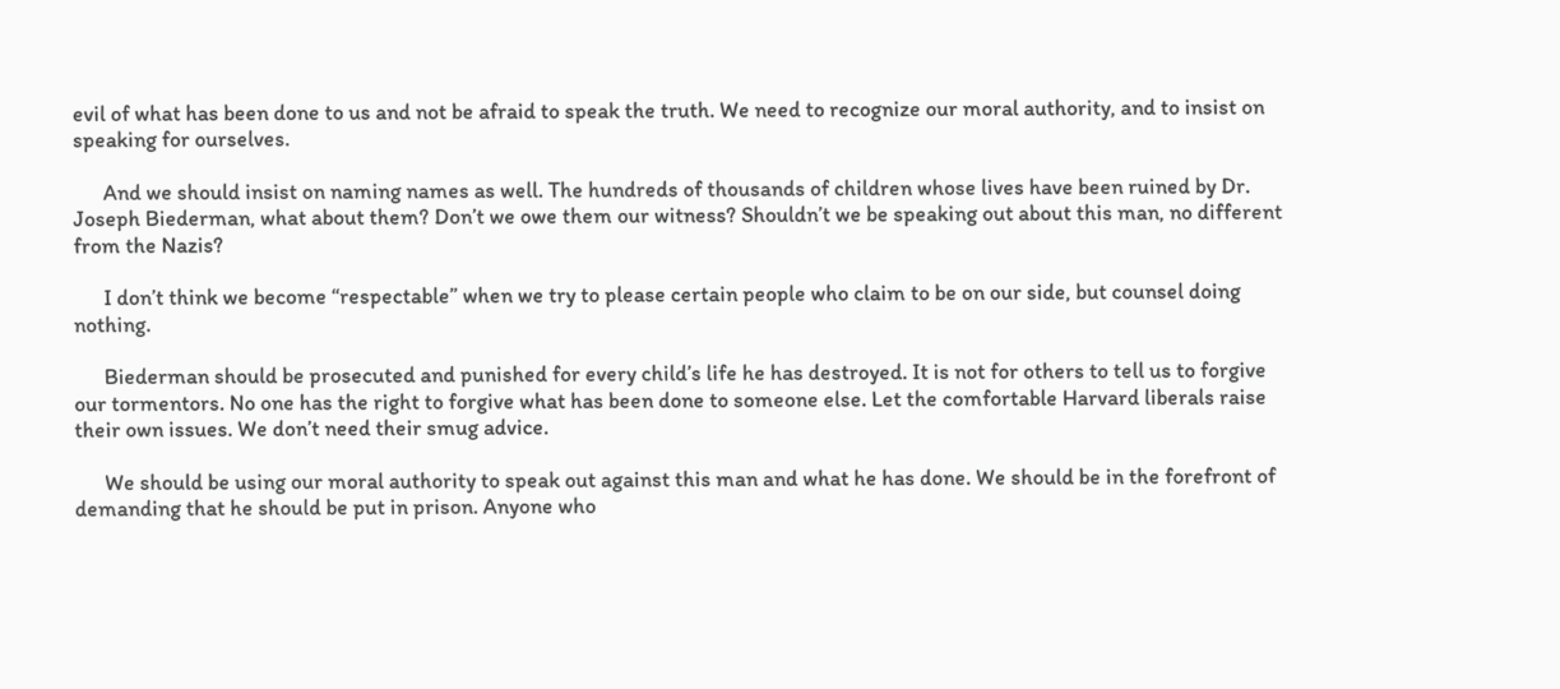evil of what has been done to us and not be afraid to speak the truth. We need to recognize our moral authority, and to insist on speaking for ourselves.

      And we should insist on naming names as well. The hundreds of thousands of children whose lives have been ruined by Dr. Joseph Biederman, what about them? Don’t we owe them our witness? Shouldn’t we be speaking out about this man, no different from the Nazis?

      I don’t think we become “respectable” when we try to please certain people who claim to be on our side, but counsel doing nothing.

      Biederman should be prosecuted and punished for every child’s life he has destroyed. It is not for others to tell us to forgive our tormentors. No one has the right to forgive what has been done to someone else. Let the comfortable Harvard liberals raise their own issues. We don’t need their smug advice.

      We should be using our moral authority to speak out against this man and what he has done. We should be in the forefront of demanding that he should be put in prison. Anyone who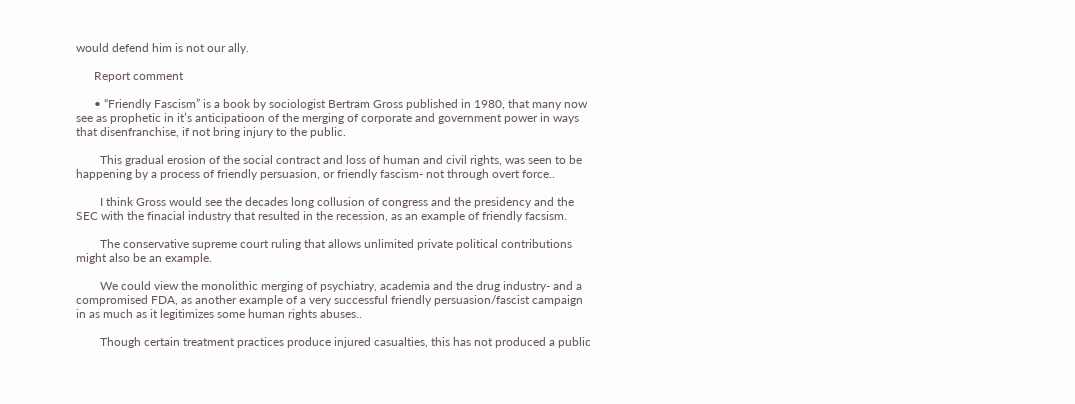would defend him is not our ally.

      Report comment

      • “Friendly Fascism” is a book by sociologist Bertram Gross published in 1980, that many now see as prophetic in it’s anticipatioon of the merging of corporate and government power in ways that disenfranchise, if not bring injury to the public.

        This gradual erosion of the social contract and loss of human and civil rights, was seen to be happening by a process of friendly persuasion, or friendly fascism- not through overt force..

        I think Gross would see the decades long collusion of congress and the presidency and the SEC with the finacial industry that resulted in the recession, as an example of friendly facsism.

        The conservative supreme court ruling that allows unlimited private political contributions might also be an example.

        We could view the monolithic merging of psychiatry, academia and the drug industry- and a compromised FDA, as another example of a very successful friendly persuasion/fascist campaign in as much as it legitimizes some human rights abuses..

        Though certain treatment practices produce injured casualties, this has not produced a public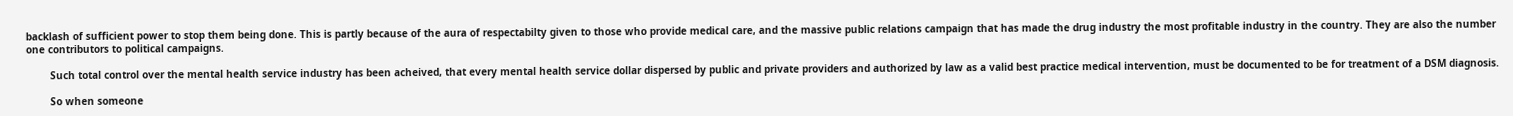backlash of sufficient power to stop them being done. This is partly because of the aura of respectabilty given to those who provide medical care, and the massive public relations campaign that has made the drug industry the most profitable industry in the country. They are also the number one contributors to political campaigns.

        Such total control over the mental health service industry has been acheived, that every mental health service dollar dispersed by public and private providers and authorized by law as a valid best practice medical intervention, must be documented to be for treatment of a DSM diagnosis.

        So when someone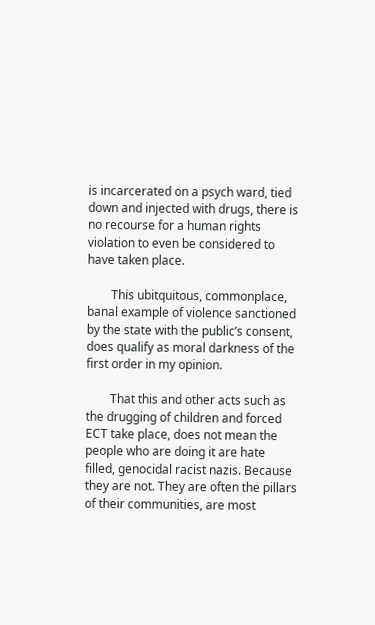is incarcerated on a psych ward, tied down and injected with drugs, there is no recourse for a human rights violation to even be considered to have taken place.

        This ubitquitous, commonplace, banal example of violence sanctioned by the state with the public’s consent, does qualify as moral darkness of the first order in my opinion.

        That this and other acts such as the drugging of children and forced ECT take place, does not mean the people who are doing it are hate filled, genocidal racist nazis. Because they are not. They are often the pillars of their communities, are most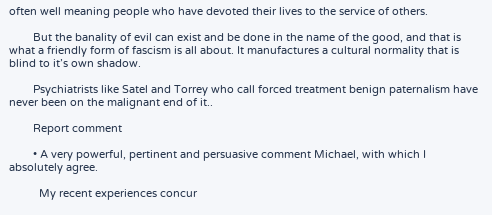often well meaning people who have devoted their lives to the service of others.

        But the banality of evil can exist and be done in the name of the good, and that is what a friendly form of fascism is all about. It manufactures a cultural normality that is blind to it’s own shadow.

        Psychiatrists like Satel and Torrey who call forced treatment benign paternalism have never been on the malignant end of it..

        Report comment

        • A very powerful, pertinent and persuasive comment Michael, with which I absolutely agree.

          My recent experiences concur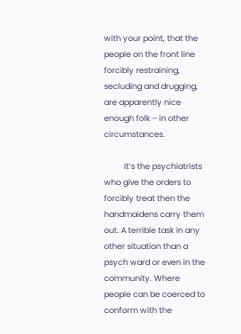with your point, that the people on the front line forcibly restraining, secluding and drugging, are apparently nice enough folk – in other circumstances.

          It’s the psychiatrists who give the orders to forcibly treat then the handmaidens carry them out. A terrible task in any other situation than a psych ward or even in the community. Where people can be coerced to conform with the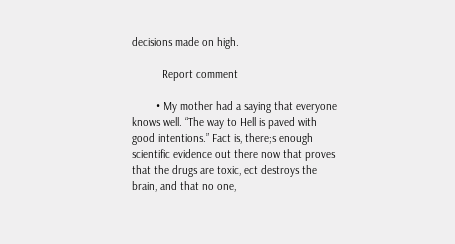decisions made on high.

          Report comment

        • My mother had a saying that everyone knows well. “The way to Hell is paved with good intentions.” Fact is, there;s enough scientific evidence out there now that proves that the drugs are toxic, ect destroys the brain, and that no one,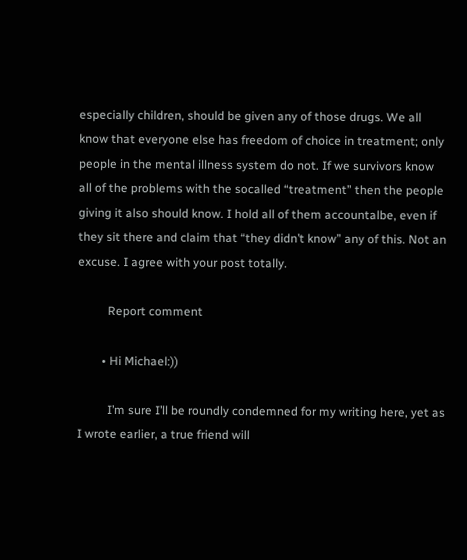especially children, should be given any of those drugs. We all know that everyone else has freedom of choice in treatment; only people in the mental illness system do not. If we survivors know all of the problems with the socalled “treatment” then the people giving it also should know. I hold all of them accountalbe, even if they sit there and claim that “they didn’t know” any of this. Not an excuse. I agree with your post totally.

          Report comment

        • Hi Michael:))

          I’m sure I’ll be roundly condemned for my writing here, yet as I wrote earlier, a true friend will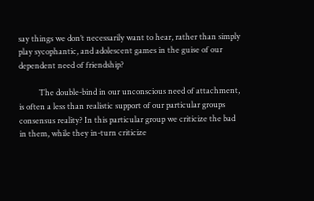say things we don’t necessarily want to hear, rather than simply play sycophantic, and adolescent games in the guise of our dependent need of friendship?

          The double-bind in our unconscious need of attachment, is often a less than realistic support of our particular groups consensus reality? In this particular group we criticize the bad in them, while they in-turn criticize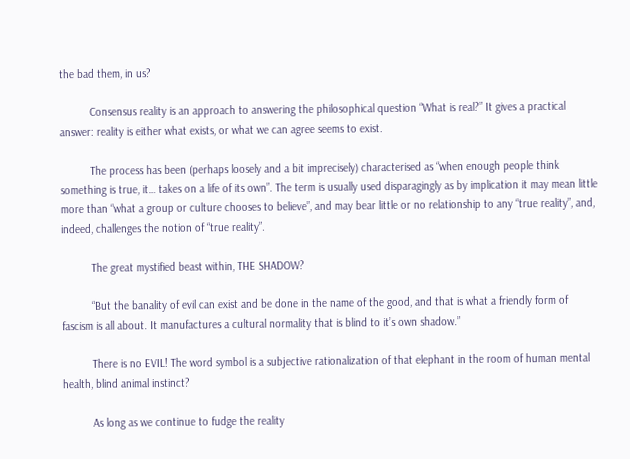the bad them, in us?

          Consensus reality is an approach to answering the philosophical question “What is real?” It gives a practical answer: reality is either what exists, or what we can agree seems to exist.

          The process has been (perhaps loosely and a bit imprecisely) characterised as “when enough people think something is true, it… takes on a life of its own”. The term is usually used disparagingly as by implication it may mean little more than “what a group or culture chooses to believe”, and may bear little or no relationship to any “true reality”, and, indeed, challenges the notion of “true reality”.

          The great mystified beast within, THE SHADOW?

          “But the banality of evil can exist and be done in the name of the good, and that is what a friendly form of fascism is all about. It manufactures a cultural normality that is blind to it’s own shadow.”

          There is no EVIL! The word symbol is a subjective rationalization of that elephant in the room of human mental health, blind animal instinct?

          As long as we continue to fudge the reality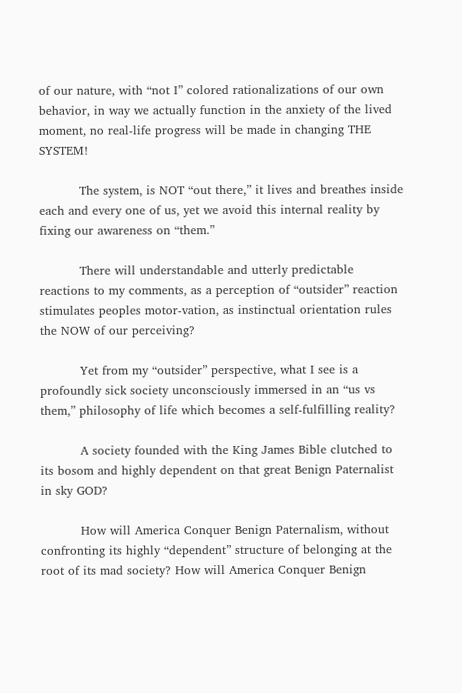of our nature, with “not I” colored rationalizations of our own behavior, in way we actually function in the anxiety of the lived moment, no real-life progress will be made in changing THE SYSTEM!

          The system, is NOT “out there,” it lives and breathes inside each and every one of us, yet we avoid this internal reality by fixing our awareness on “them.”

          There will understandable and utterly predictable reactions to my comments, as a perception of “outsider” reaction stimulates peoples motor-vation, as instinctual orientation rules the NOW of our perceiving?

          Yet from my “outsider” perspective, what I see is a profoundly sick society unconsciously immersed in an “us vs them,” philosophy of life which becomes a self-fulfilling reality?

          A society founded with the King James Bible clutched to its bosom and highly dependent on that great Benign Paternalist in sky GOD?

          How will America Conquer Benign Paternalism, without confronting its highly “dependent” structure of belonging at the root of its mad society? How will America Conquer Benign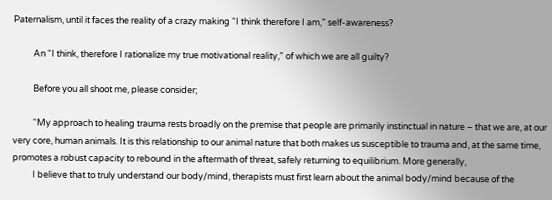Paternalism, until it faces the reality of a crazy making “I think therefore I am,” self-awareness?

          An “I think, therefore I rationalize my true motivational reality,” of which we are all guilty?

          Before you all shoot me, please consider;

          “My approach to healing trauma rests broadly on the premise that people are primarily instinctual in nature – that we are, at our very core, human animals. It is this relationship to our animal nature that both makes us susceptible to trauma and, at the same time, promotes a robust capacity to rebound in the aftermath of threat, safely returning to equilibrium. More generally,
          I believe that to truly understand our body/mind, therapists must first learn about the animal body/mind because of the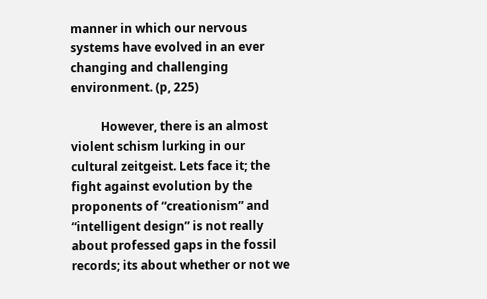manner in which our nervous systems have evolved in an ever changing and challenging environment. (p, 225)

          However, there is an almost violent schism lurking in our cultural zeitgeist. Lets face it; the fight against evolution by the proponents of “creationism” and “intelligent design” is not really about professed gaps in the fossil records; its about whether or not we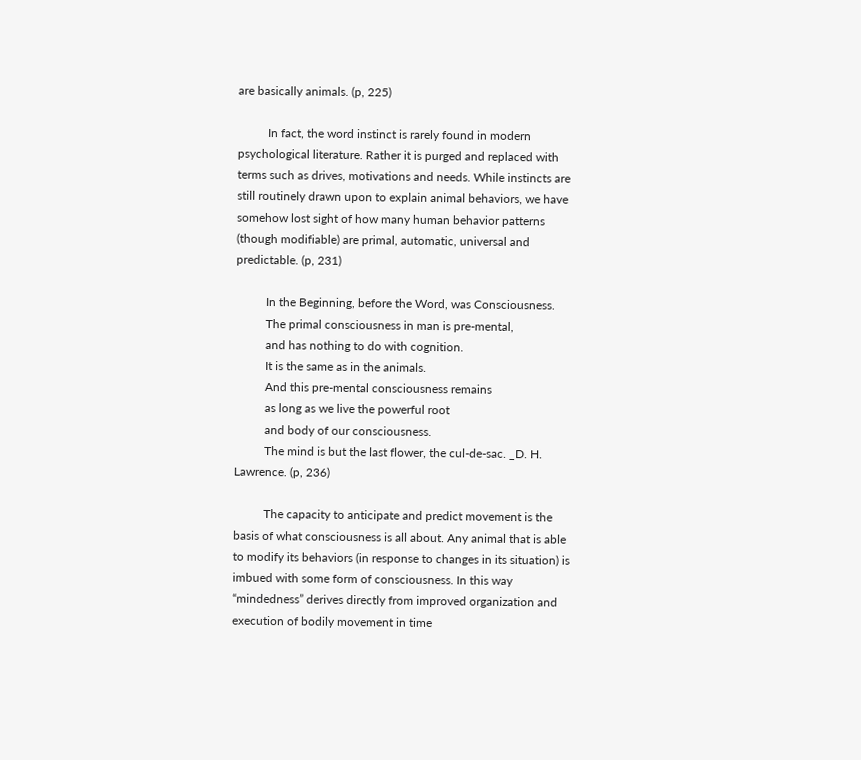are basically animals. (p, 225)

          In fact, the word instinct is rarely found in modern psychological literature. Rather it is purged and replaced with terms such as drives, motivations and needs. While instincts are still routinely drawn upon to explain animal behaviors, we have somehow lost sight of how many human behavior patterns (though modifiable) are primal, automatic, universal and predictable. (p, 231)

          In the Beginning, before the Word, was Consciousness.
          The primal consciousness in man is pre-mental,
          and has nothing to do with cognition.
          It is the same as in the animals.
          And this pre-mental consciousness remains
          as long as we live the powerful root
          and body of our consciousness.
          The mind is but the last flower, the cul-de-sac. _D. H. Lawrence. (p, 236)

          The capacity to anticipate and predict movement is the basis of what consciousness is all about. Any animal that is able to modify its behaviors (in response to changes in its situation) is imbued with some form of consciousness. In this way “mindedness” derives directly from improved organization and execution of bodily movement in time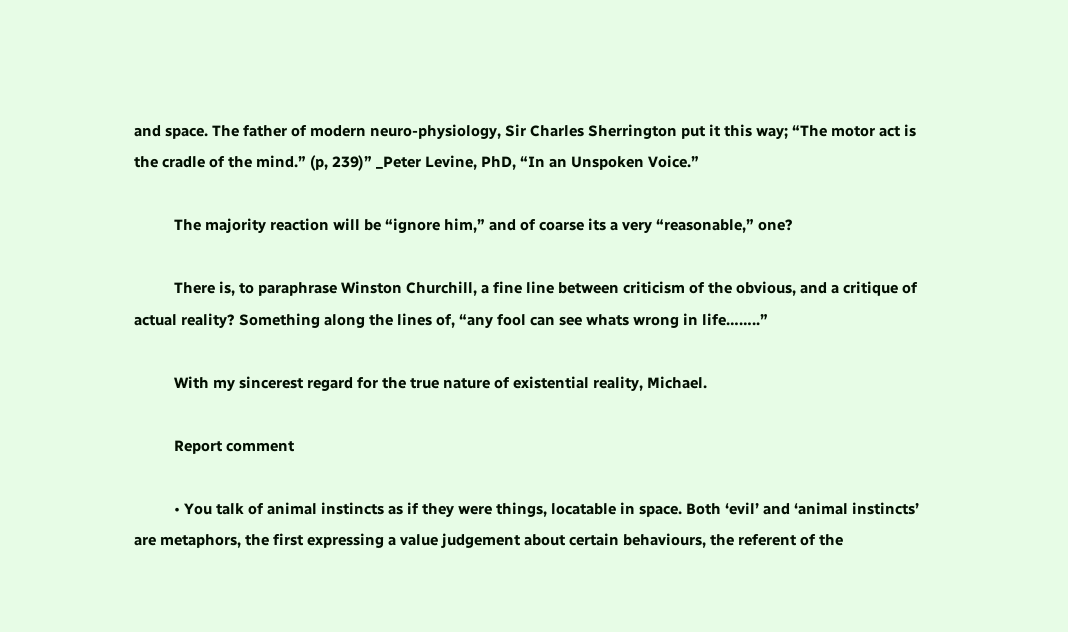and space. The father of modern neuro-physiology, Sir Charles Sherrington put it this way; “The motor act is the cradle of the mind.” (p, 239)” _Peter Levine, PhD, “In an Unspoken Voice.”

          The majority reaction will be “ignore him,” and of coarse its a very “reasonable,” one?

          There is, to paraphrase Winston Churchill, a fine line between criticism of the obvious, and a critique of actual reality? Something along the lines of, “any fool can see whats wrong in life……..”

          With my sincerest regard for the true nature of existential reality, Michael.

          Report comment

          • You talk of animal instincts as if they were things, locatable in space. Both ‘evil’ and ‘animal instincts’ are metaphors, the first expressing a value judgement about certain behaviours, the referent of the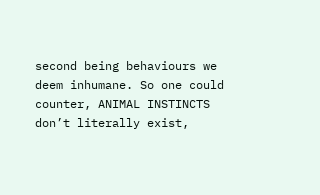second being behaviours we deem inhumane. So one could counter, ANIMAL INSTINCTS don’t literally exist,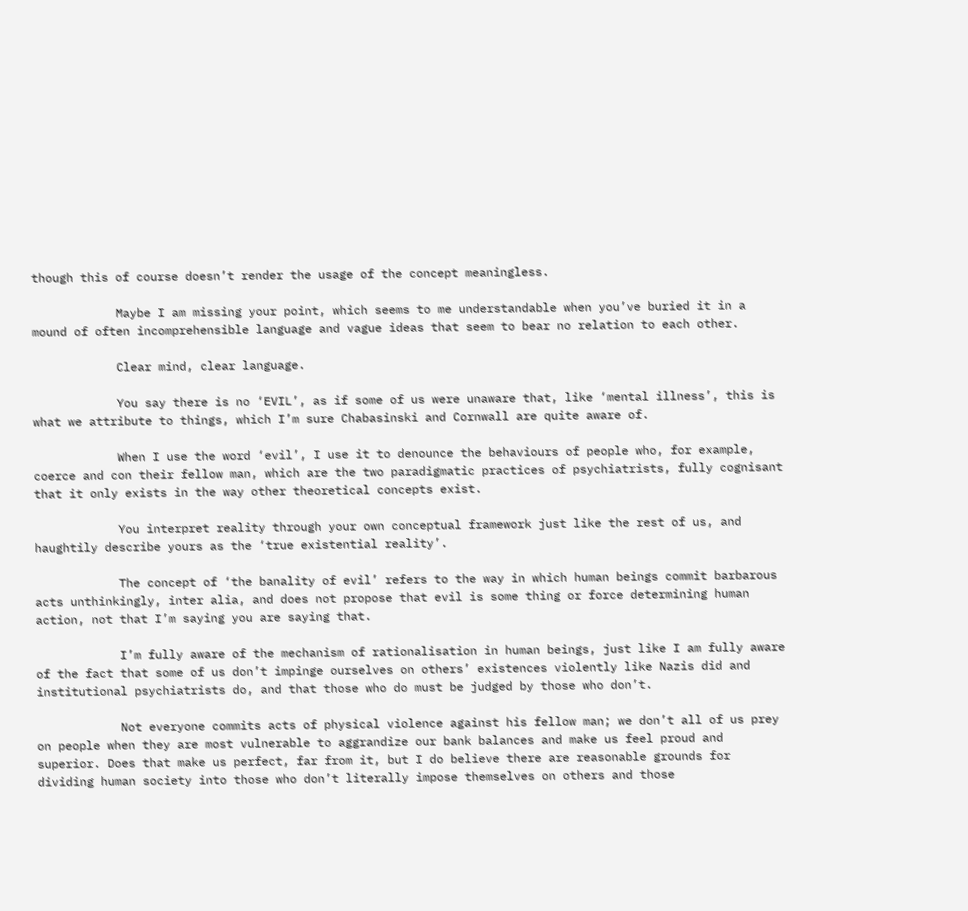though this of course doesn’t render the usage of the concept meaningless.

            Maybe I am missing your point, which seems to me understandable when you’ve buried it in a mound of often incomprehensible language and vague ideas that seem to bear no relation to each other.

            Clear mind, clear language.

            You say there is no ‘EVIL’, as if some of us were unaware that, like ‘mental illness’, this is what we attribute to things, which I’m sure Chabasinski and Cornwall are quite aware of.

            When I use the word ‘evil’, I use it to denounce the behaviours of people who, for example, coerce and con their fellow man, which are the two paradigmatic practices of psychiatrists, fully cognisant that it only exists in the way other theoretical concepts exist.

            You interpret reality through your own conceptual framework just like the rest of us, and haughtily describe yours as the ‘true existential reality’.

            The concept of ‘the banality of evil’ refers to the way in which human beings commit barbarous acts unthinkingly, inter alia, and does not propose that evil is some thing or force determining human action, not that I’m saying you are saying that.

            I’m fully aware of the mechanism of rationalisation in human beings, just like I am fully aware of the fact that some of us don’t impinge ourselves on others’ existences violently like Nazis did and institutional psychiatrists do, and that those who do must be judged by those who don’t.

            Not everyone commits acts of physical violence against his fellow man; we don’t all of us prey on people when they are most vulnerable to aggrandize our bank balances and make us feel proud and superior. Does that make us perfect, far from it, but I do believe there are reasonable grounds for dividing human society into those who don’t literally impose themselves on others and those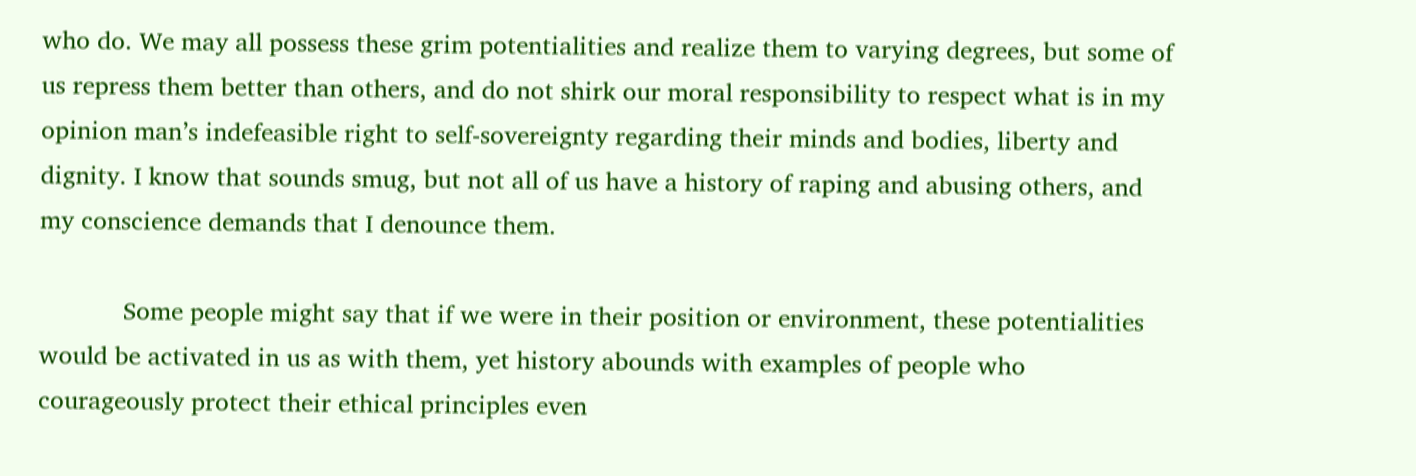who do. We may all possess these grim potentialities and realize them to varying degrees, but some of us repress them better than others, and do not shirk our moral responsibility to respect what is in my opinion man’s indefeasible right to self-sovereignty regarding their minds and bodies, liberty and dignity. I know that sounds smug, but not all of us have a history of raping and abusing others, and my conscience demands that I denounce them.

            Some people might say that if we were in their position or environment, these potentialities would be activated in us as with them, yet history abounds with examples of people who courageously protect their ethical principles even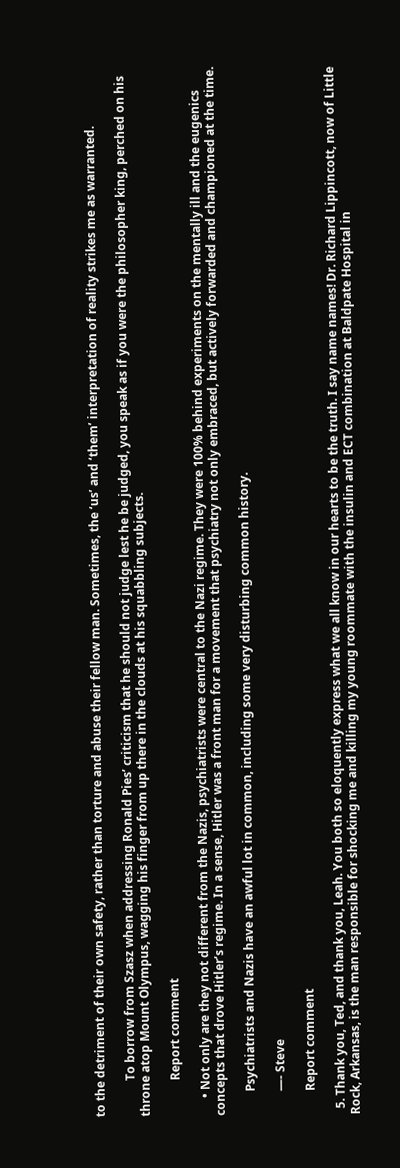to the detriment of their own safety, rather than torture and abuse their fellow man. Sometimes, the ‘us’ and ‘them’ interpretation of reality strikes me as warranted.

            To borrow from Szasz when addressing Ronald Pies’ criticism that he should not judge lest he be judged, you speak as if you were the philosopher king, perched on his throne atop Mount Olympus, wagging his finger from up there in the clouds at his squabbling subjects.

            Report comment

      • Not only are they not different from the Nazis, psychiatrists were central to the Nazi regime. They were 100% behind experiments on the mentally ill and the eugenics concepts that drove Hitler’s regime. In a sense, Hitler was a front man for a movement that psychiatry not only embraced, but actively forwarded and championed at the time.

        Psychiatrists and Nazis have an awful lot in common, including some very disturbing common history.

        —- Steve

        Report comment

  5. Thank you, Ted, and thank you, Leah. You both so eloquently express what we all know in our hearts to be the truth. I say name names! Dr. Richard Lippincott, now of Little Rock, Arkansas, is the man responsible for shocking me and killing my young roommate with the insulin and ECT combination at Baldpate Hospital in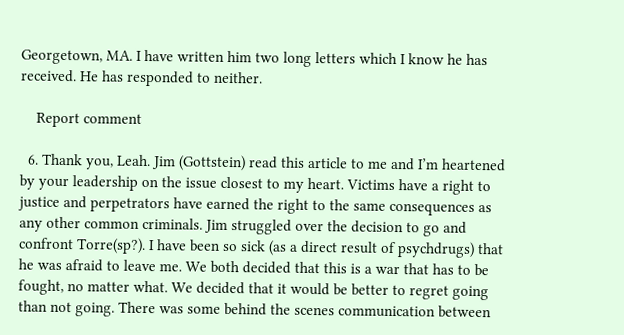Georgetown, MA. I have written him two long letters which I know he has received. He has responded to neither.

    Report comment

  6. Thank you, Leah. Jim (Gottstein) read this article to me and I’m heartened by your leadership on the issue closest to my heart. Victims have a right to justice and perpetrators have earned the right to the same consequences as any other common criminals. Jim struggled over the decision to go and confront Torre(sp?). I have been so sick (as a direct result of psychdrugs) that he was afraid to leave me. We both decided that this is a war that has to be fought, no matter what. We decided that it would be better to regret going than not going. There was some behind the scenes communication between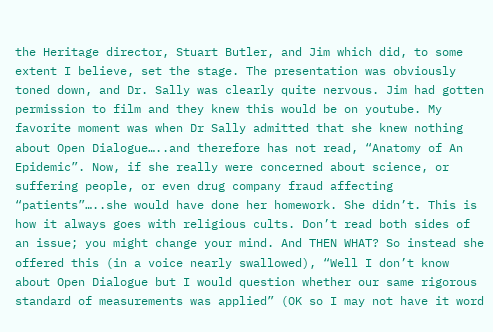the Heritage director, Stuart Butler, and Jim which did, to some extent I believe, set the stage. The presentation was obviously toned down, and Dr. Sally was clearly quite nervous. Jim had gotten permission to film and they knew this would be on youtube. My favorite moment was when Dr Sally admitted that she knew nothing about Open Dialogue…..and therefore has not read, “Anatomy of An Epidemic”. Now, if she really were concerned about science, or suffering people, or even drug company fraud affecting “patients”…..she would have done her homework. She didn’t. This is how it always goes with religious cults. Don’t read both sides of an issue; you might change your mind. And THEN WHAT? So instead she offered this (in a voice nearly swallowed), “Well I don’t know about Open Dialogue but I would question whether our same rigorous standard of measurements was applied” (OK so I may not have it word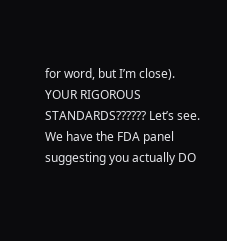for word, but I’m close). YOUR RIGOROUS STANDARDS?????? Let’s see. We have the FDA panel suggesting you actually DO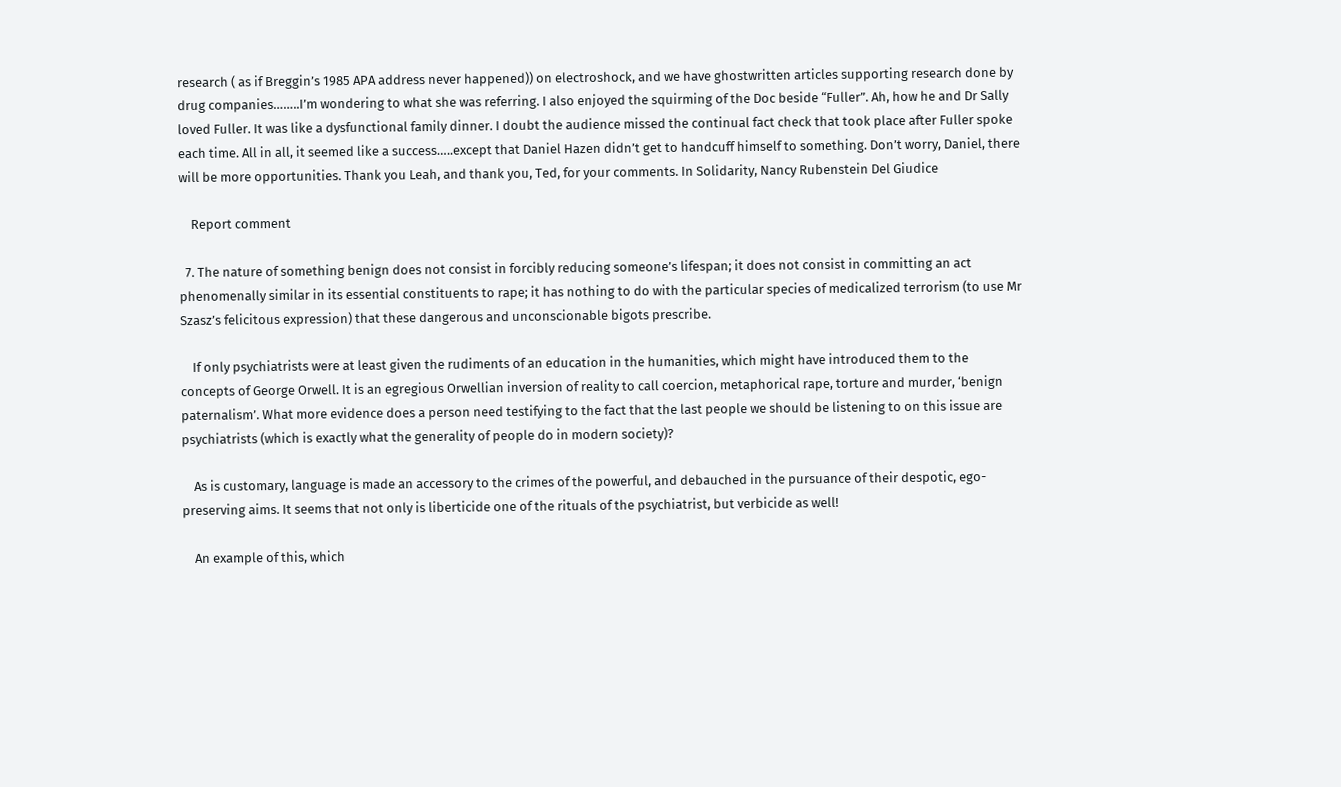research ( as if Breggin’s 1985 APA address never happened)) on electroshock, and we have ghostwritten articles supporting research done by drug companies……..I’m wondering to what she was referring. I also enjoyed the squirming of the Doc beside “Fuller”. Ah, how he and Dr Sally loved Fuller. It was like a dysfunctional family dinner. I doubt the audience missed the continual fact check that took place after Fuller spoke each time. All in all, it seemed like a success…..except that Daniel Hazen didn’t get to handcuff himself to something. Don’t worry, Daniel, there will be more opportunities. Thank you Leah, and thank you, Ted, for your comments. In Solidarity, Nancy Rubenstein Del Giudice

    Report comment

  7. The nature of something benign does not consist in forcibly reducing someone’s lifespan; it does not consist in committing an act phenomenally similar in its essential constituents to rape; it has nothing to do with the particular species of medicalized terrorism (to use Mr Szasz’s felicitous expression) that these dangerous and unconscionable bigots prescribe.

    If only psychiatrists were at least given the rudiments of an education in the humanities, which might have introduced them to the concepts of George Orwell. It is an egregious Orwellian inversion of reality to call coercion, metaphorical rape, torture and murder, ‘benign paternalism’. What more evidence does a person need testifying to the fact that the last people we should be listening to on this issue are psychiatrists (which is exactly what the generality of people do in modern society)?

    As is customary, language is made an accessory to the crimes of the powerful, and debauched in the pursuance of their despotic, ego-preserving aims. It seems that not only is liberticide one of the rituals of the psychiatrist, but verbicide as well!

    An example of this, which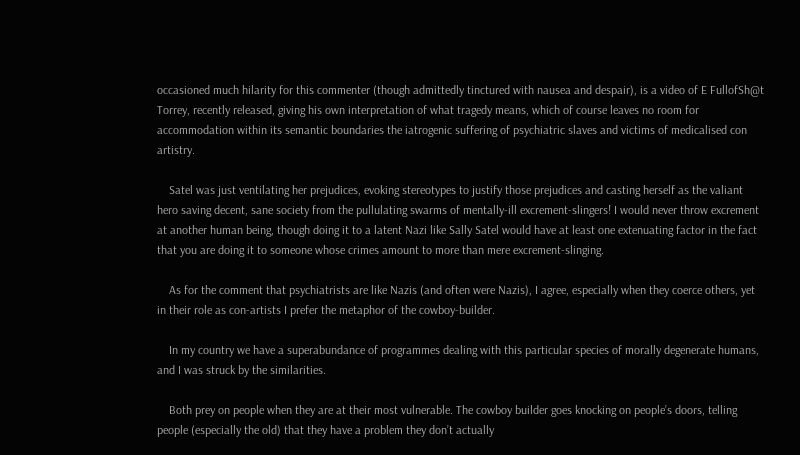occasioned much hilarity for this commenter (though admittedly tinctured with nausea and despair), is a video of E FullofSh@t Torrey, recently released, giving his own interpretation of what tragedy means, which of course leaves no room for accommodation within its semantic boundaries the iatrogenic suffering of psychiatric slaves and victims of medicalised con artistry.

    Satel was just ventilating her prejudices, evoking stereotypes to justify those prejudices and casting herself as the valiant hero saving decent, sane society from the pullulating swarms of mentally-ill excrement-slingers! I would never throw excrement at another human being, though doing it to a latent Nazi like Sally Satel would have at least one extenuating factor in the fact that you are doing it to someone whose crimes amount to more than mere excrement-slinging.

    As for the comment that psychiatrists are like Nazis (and often were Nazis), I agree, especially when they coerce others, yet in their role as con-artists I prefer the metaphor of the cowboy-builder.

    In my country we have a superabundance of programmes dealing with this particular species of morally degenerate humans, and I was struck by the similarities.

    Both prey on people when they are at their most vulnerable. The cowboy builder goes knocking on people’s doors, telling people (especially the old) that they have a problem they don’t actually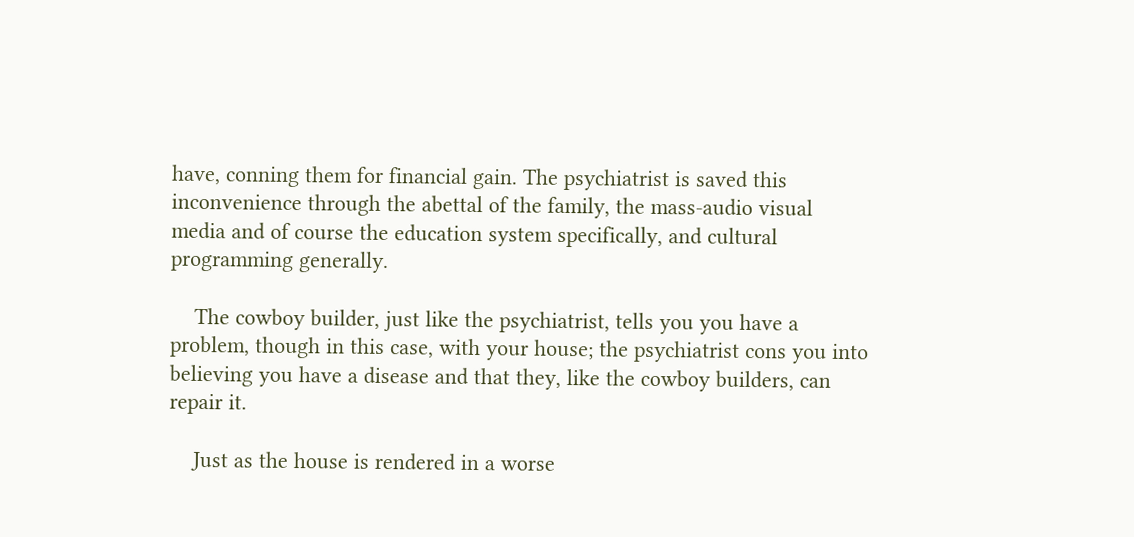have, conning them for financial gain. The psychiatrist is saved this inconvenience through the abettal of the family, the mass-audio visual media and of course the education system specifically, and cultural programming generally.

    The cowboy builder, just like the psychiatrist, tells you you have a problem, though in this case, with your house; the psychiatrist cons you into believing you have a disease and that they, like the cowboy builders, can repair it.

    Just as the house is rendered in a worse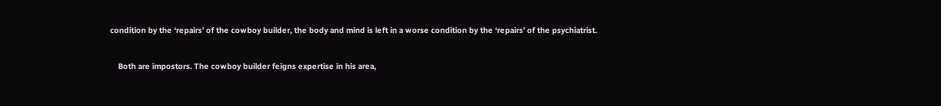condition by the ‘repairs’ of the cowboy builder, the body and mind is left in a worse condition by the ‘repairs’ of the psychiatrist.

    Both are impostors. The cowboy builder feigns expertise in his area,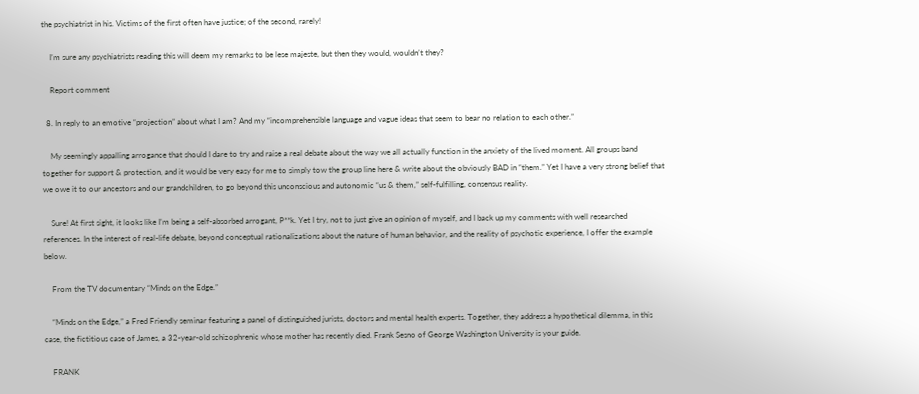the psychiatrist in his. Victims of the first often have justice; of the second, rarely!

    I’m sure any psychiatrists reading this will deem my remarks to be lese majeste, but then they would, wouldn’t they?

    Report comment

  8. In reply to an emotive “projection” about what I am? And my “incomprehensible language and vague ideas that seem to bear no relation to each other.”

    My seemingly appalling arrogance that should I dare to try and raise a real debate about the way we all actually function in the anxiety of the lived moment. All groups band together for support & protection, and it would be very easy for me to simply tow the group line here & write about the obviously BAD in “them.” Yet I have a very strong belief that we owe it to our ancestors and our grandchildren, to go beyond this unconscious and autonomic “us & them,” self-fulfilling, consensus reality.

    Sure! At first sight, it looks like I’m being a self-absorbed arrogant, P**k. Yet I try, not to just give an opinion of myself, and I back up my comments with well researched references. In the interest of real-life debate, beyond conceptual rationalizations about the nature of human behavior, and the reality of psychotic experience, I offer the example below.

    From the TV documentary “Minds on the Edge.”

    “Minds on the Edge,” a Fred Friendly seminar featuring a panel of distinguished jurists, doctors and mental health experts. Together, they address a hypothetical dilemma, in this case, the fictitious case of James, a 32-year-old schizophrenic whose mother has recently died. Frank Sesno of George Washington University is your guide.

    FRANK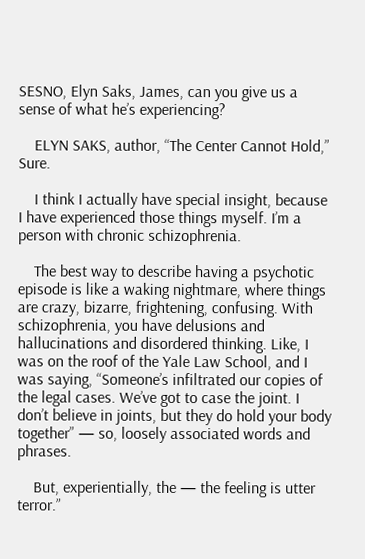SESNO, Elyn Saks, James, can you give us a sense of what he’s experiencing?

    ELYN SAKS, author, “The Center Cannot Hold,” Sure.

    I think I actually have special insight, because I have experienced those things myself. I’m a person with chronic schizophrenia.

    The best way to describe having a psychotic episode is like a waking nightmare, where things are crazy, bizarre, frightening, confusing. With schizophrenia, you have delusions and hallucinations and disordered thinking. Like, I was on the roof of the Yale Law School, and I was saying, “Someone’s infiltrated our copies of the legal cases. We’ve got to case the joint. I don’t believe in joints, but they do hold your body together” — so, loosely associated words and phrases.

    But, experientially, the — the feeling is utter terror.”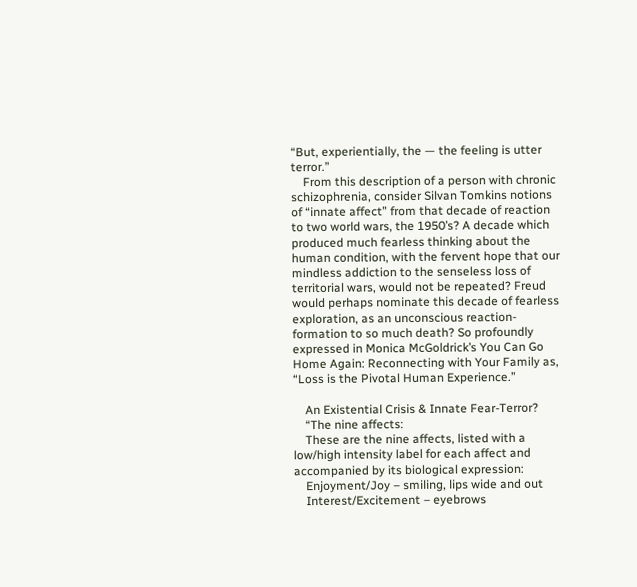“But, experientially, the — the feeling is utter terror.”
    From this description of a person with chronic schizophrenia, consider Silvan Tomkins notions of “innate affect” from that decade of reaction to two world wars, the 1950’s? A decade which produced much fearless thinking about the human condition, with the fervent hope that our mindless addiction to the senseless loss of territorial wars, would not be repeated? Freud would perhaps nominate this decade of fearless exploration, as an unconscious reaction-formation to so much death? So profoundly expressed in Monica McGoldrick’s You Can Go Home Again: Reconnecting with Your Family as, “Loss is the Pivotal Human Experience.”

    An Existential Crisis & Innate Fear-Terror?
    “The nine affects:
    These are the nine affects, listed with a low/high intensity label for each affect and accompanied by its biological expression:
    Enjoyment/Joy – smiling, lips wide and out
    Interest/Excitement – eyebrows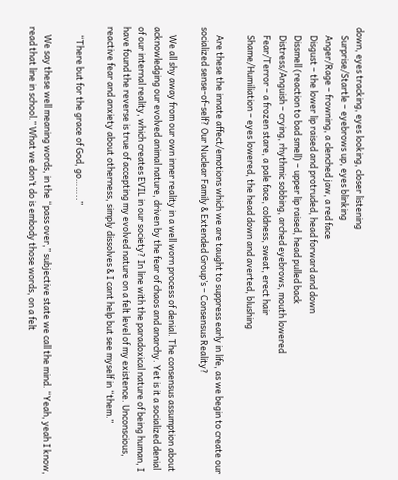down, eyes tracking, eyes looking, closer listening
    Surprise/Startle – eyebrows up, eyes blinking
    Anger/Rage – frowning, a clenched jaw, a red face
    Disgust – the lower lip raised and protruded, head forward and down
    Dissmell (reaction to bad smell) – upper lip raised, head pulled back
    Distress/Anguish – crying, rhythmic sobbing, arched eyebrows, mouth lowered
    Fear/Terror – a frozen stare, a pale face, coldness, sweat, erect hair
    Shame/Humiliation – eyes lowered, the head down and averted, blushing

    Are these the innate affect/emotions which we are taught to suppress early in life, as we begin to create our socialized sense-of-self? Our Nuclear Family & Extended Group’s – Consensus Reality?

    We all shy away from our own inner reality in a well worn process of denial. The consensus assumption about acknowledging our evolved animal nature, driven by the fear of chaos and anarchy. Yet is it a socialized denial of our internal reality, which creates EVIL in our society? In line with the paradoxical nature of being human, I have found the reverse is true of accepting my evolved nature on a felt level of my existence. Unconscious, reactive fear and anxiety about otherness, simply dissolves & I cant help but see myself in “them.”

    “There but for the grace of God, go……..”

    We say these well meaning words, in the “pass over,” subjective state we call the mind. “Yeah, yeah I know, read that line in school.” What we don’t do is embody those words, on a felt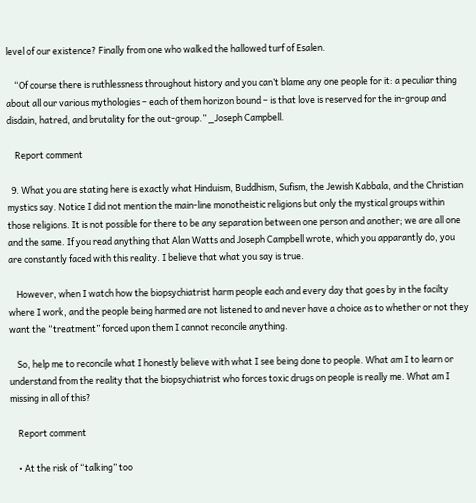level of our existence? Finally from one who walked the hallowed turf of Esalen.

    “Of course there is ruthlessness throughout history and you can’t blame any one people for it: a peculiar thing about all our various mythologies – each of them horizon bound – is that love is reserved for the in-group and disdain, hatred, and brutality for the out-group.” _Joseph Campbell.

    Report comment

  9. What you are stating here is exactly what Hinduism, Buddhism, Sufism, the Jewish Kabbala, and the Christian mystics say. Notice I did not mention the main-line monotheistic religions but only the mystical groups within those religions. It is not possible for there to be any separation between one person and another; we are all one and the same. If you read anything that Alan Watts and Joseph Campbell wrote, which you apparantly do, you are constantly faced with this reality. I believe that what you say is true.

    However, when I watch how the biopsychiatrist harm people each and every day that goes by in the facilty where I work, and the people being harmed are not listened to and never have a choice as to whether or not they want the “treatment” forced upon them I cannot reconcile anything.

    So, help me to reconcile what I honestly believe with what I see being done to people. What am I to learn or understand from the reality that the biopsychiatrist who forces toxic drugs on people is really me. What am I missing in all of this?

    Report comment

    • At the risk of “talking” too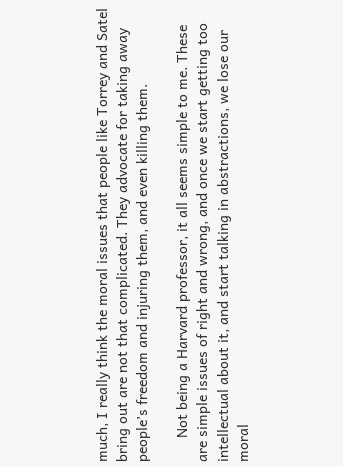much, I really think the moral issues that people like Torrey and Satel bring out are not that complicated. They advocate for taking away people’s freedom and injuring them, and even killing them.

      Not being a Harvard professor, it all seems simple to me. These are simple issues of right and wrong, and once we start getting too intellectual about it, and start talking in abstractions, we lose our moral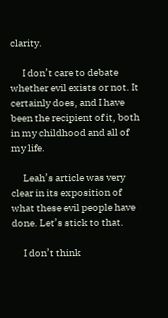clarity.

      I don’t care to debate whether evil exists or not. It certainly does, and I have been the recipient of it, both in my childhood and all of my life.

      Leah’s article was very clear in its exposition of what these evil people have done. Let’s stick to that.

      I don’t think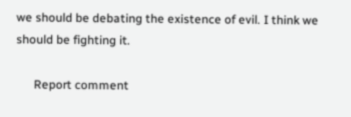we should be debating the existence of evil. I think we should be fighting it.

      Report comment